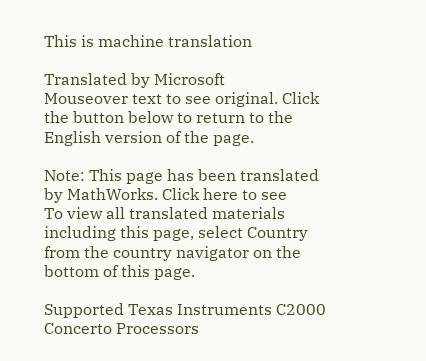This is machine translation

Translated by Microsoft
Mouseover text to see original. Click the button below to return to the English version of the page.

Note: This page has been translated by MathWorks. Click here to see
To view all translated materials including this page, select Country from the country navigator on the bottom of this page.

Supported Texas Instruments C2000 Concerto Processors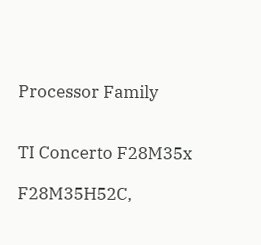Processor Family


TI Concerto F28M35x

F28M35H52C,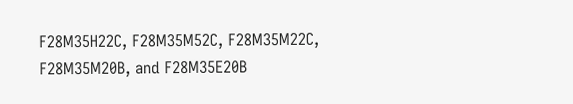F28M35H22C, F28M35M52C, F28M35M22C, F28M35M20B, and F28M35E20B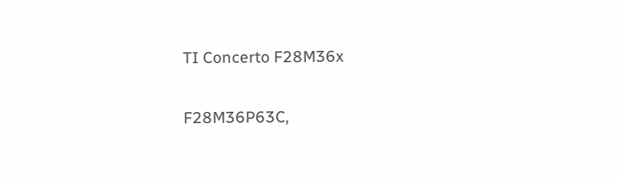TI Concerto F28M36x

F28M36P63C,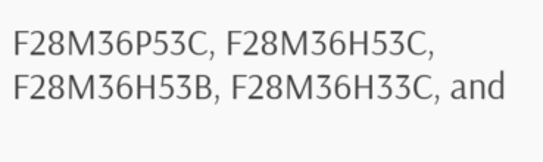F28M36P53C, F28M36H53C, F28M36H53B, F28M36H33C, and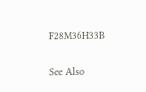F28M36H33B

See Also